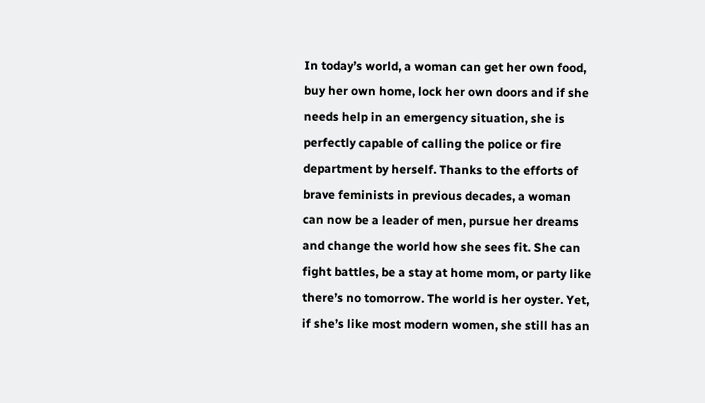In today’s world, a woman can get her own food, buy her own home, lock her own doors and if she needs help in an emergency situation, she is perfectly capable of calling the police or fire department by herself. Thanks to the efforts of brave feminists in previous decades, a woman can now be a leader of men, pursue her dreams and change the world how she sees fit. She can fight battles, be a stay at home mom, or party like there’s no tomorrow. The world is her oyster. Yet, if she’s like most modern women, she still has an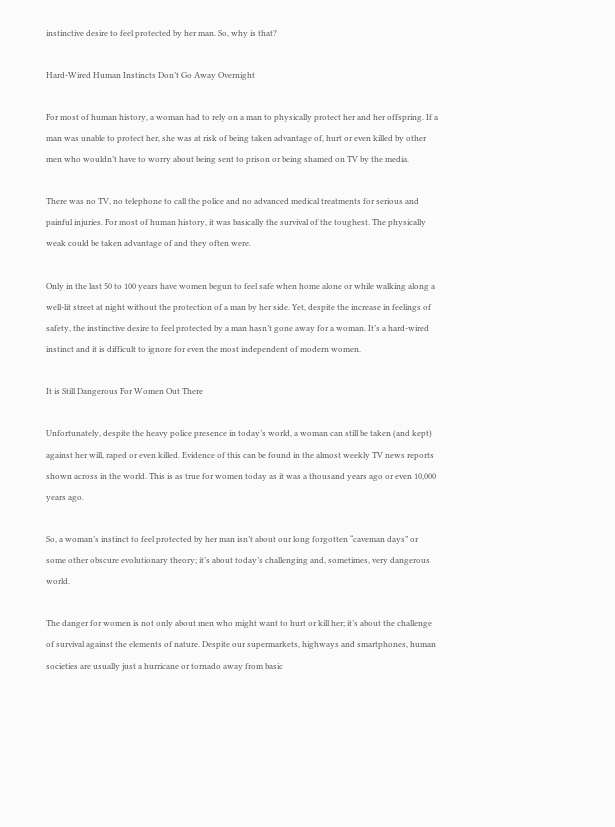instinctive desire to feel protected by her man. So, why is that?

Hard-Wired Human Instincts Don’t Go Away Overnight

For most of human history, a woman had to rely on a man to physically protect her and her offspring. If a man was unable to protect her, she was at risk of being taken advantage of, hurt or even killed by other men who wouldn’t have to worry about being sent to prison or being shamed on TV by the media.

There was no TV, no telephone to call the police and no advanced medical treatments for serious and painful injuries. For most of human history, it was basically the survival of the toughest. The physically weak could be taken advantage of and they often were.

Only in the last 50 to 100 years have women begun to feel safe when home alone or while walking along a well-lit street at night without the protection of a man by her side. Yet, despite the increase in feelings of safety, the instinctive desire to feel protected by a man hasn’t gone away for a woman. It’s a hard-wired instinct and it is difficult to ignore for even the most independent of modern women.

It is Still Dangerous For Women Out There

Unfortunately, despite the heavy police presence in today’s world, a woman can still be taken (and kept) against her will, raped or even killed. Evidence of this can be found in the almost weekly TV news reports shown across in the world. This is as true for women today as it was a thousand years ago or even 10,000 years ago.

So, a woman’s instinct to feel protected by her man isn’t about our long forgotten “caveman days” or some other obscure evolutionary theory; it’s about today’s challenging and, sometimes, very dangerous world.

The danger for women is not only about men who might want to hurt or kill her; it’s about the challenge of survival against the elements of nature. Despite our supermarkets, highways and smartphones, human societies are usually just a hurricane or tornado away from basic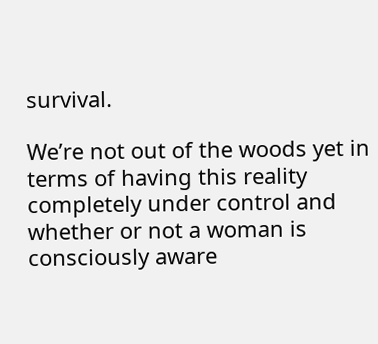survival.

We’re not out of the woods yet in terms of having this reality completely under control and whether or not a woman is consciously aware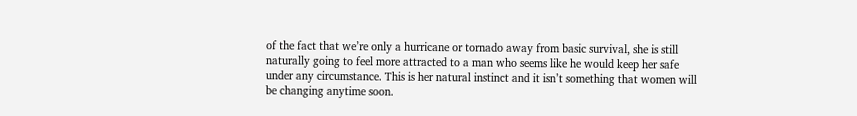of the fact that we’re only a hurricane or tornado away from basic survival, she is still naturally going to feel more attracted to a man who seems like he would keep her safe under any circumstance. This is her natural instinct and it isn’t something that women will be changing anytime soon.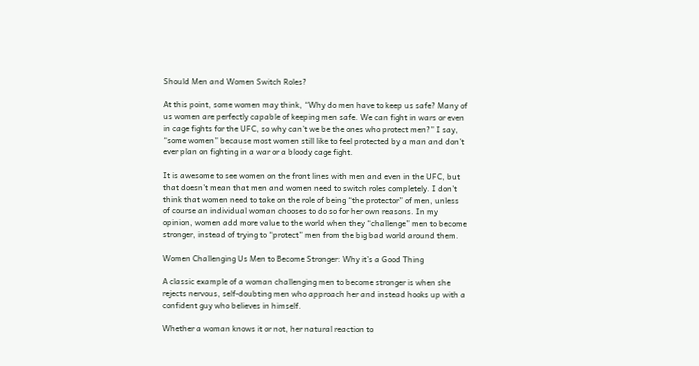Should Men and Women Switch Roles?

At this point, some women may think, “Why do men have to keep us safe? Many of us women are perfectly capable of keeping men safe. We can fight in wars or even in cage fights for the UFC, so why can’t we be the ones who protect men?” I say, “some women” because most women still like to feel protected by a man and don’t ever plan on fighting in a war or a bloody cage fight.

It is awesome to see women on the front lines with men and even in the UFC, but that doesn’t mean that men and women need to switch roles completely. I don’t think that women need to take on the role of being “the protector” of men, unless of course an individual woman chooses to do so for her own reasons. In my opinion, women add more value to the world when they “challenge” men to become stronger, instead of trying to “protect” men from the big bad world around them.

Women Challenging Us Men to Become Stronger: Why it’s a Good Thing

A classic example of a woman challenging men to become stronger is when she rejects nervous, self-doubting men who approach her and instead hooks up with a confident guy who believes in himself.

Whether a woman knows it or not, her natural reaction to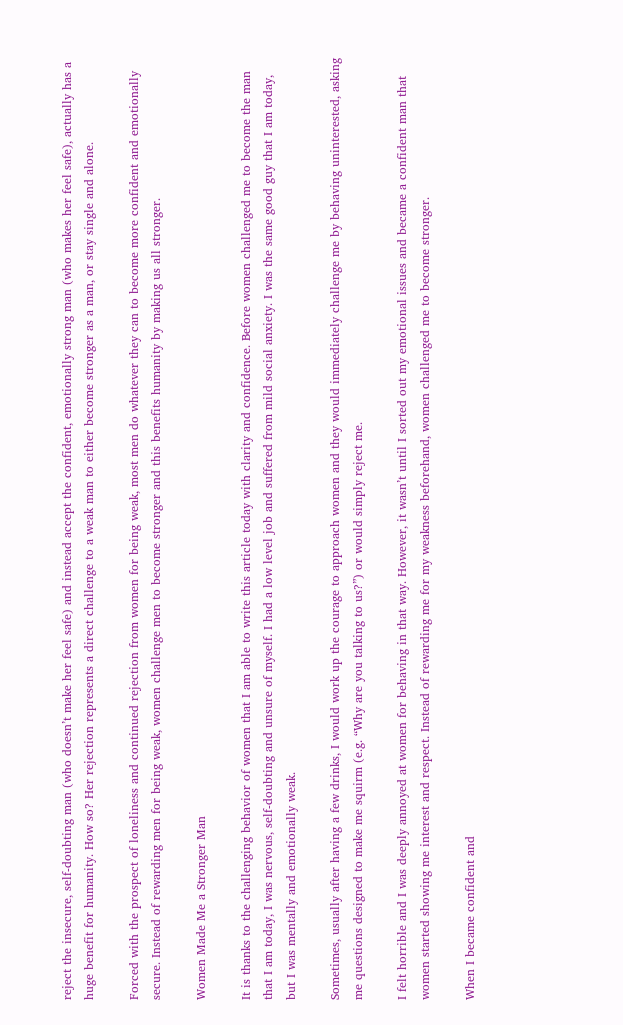reject the insecure, self-doubting man (who doesn’t make her feel safe) and instead accept the confident, emotionally strong man (who makes her feel safe), actually has a huge benefit for humanity. How so? Her rejection represents a direct challenge to a weak man to either become stronger as a man, or stay single and alone.

Forced with the prospect of loneliness and continued rejection from women for being weak, most men do whatever they can to become more confident and emotionally secure. Instead of rewarding men for being weak, women challenge men to become stronger and this benefits humanity by making us all stronger.

Women Made Me a Stronger Man

It is thanks to the challenging behavior of women that I am able to write this article today with clarity and confidence. Before women challenged me to become the man that I am today, I was nervous, self-doubting and unsure of myself. I had a low level job and suffered from mild social anxiety. I was the same good guy that I am today, but I was mentally and emotionally weak.

Sometimes, usually after having a few drinks, I would work up the courage to approach women and they would immediately challenge me by behaving uninterested, asking me questions designed to make me squirm (e.g. “Why are you talking to us?”) or would simply reject me.

I felt horrible and I was deeply annoyed at women for behaving in that way. However, it wasn’t until I sorted out my emotional issues and became a confident man that women started showing me interest and respect. Instead of rewarding me for my weakness beforehand, women challenged me to become stronger.

When I became confident and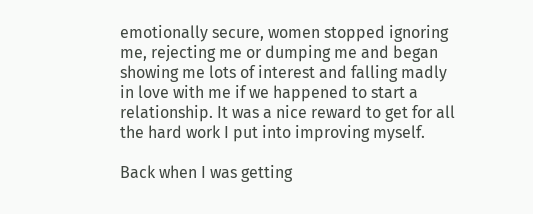emotionally secure, women stopped ignoring me, rejecting me or dumping me and began showing me lots of interest and falling madly in love with me if we happened to start a relationship. It was a nice reward to get for all the hard work I put into improving myself.

Back when I was getting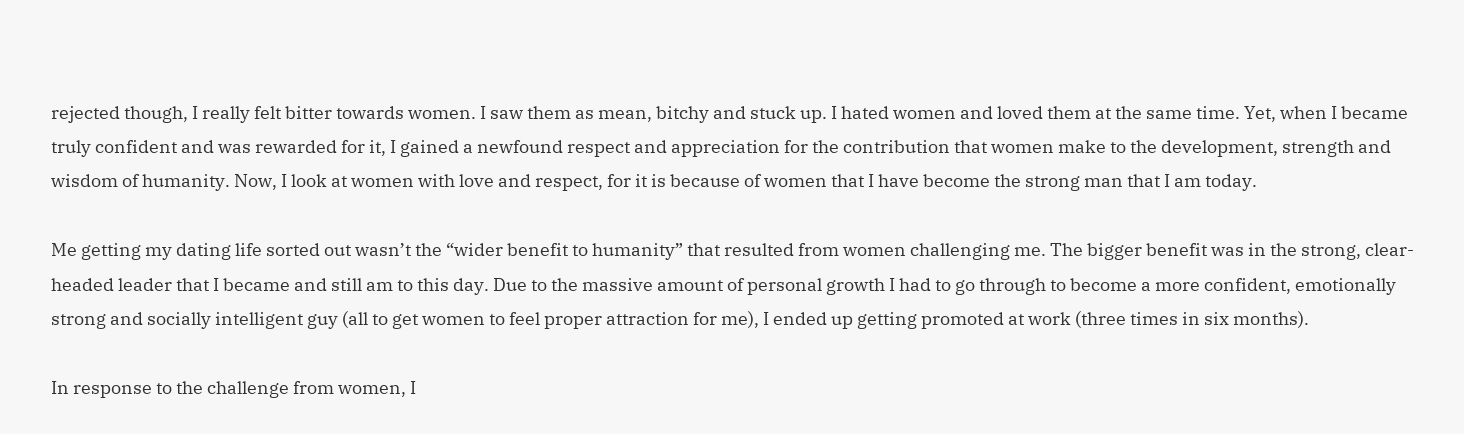rejected though, I really felt bitter towards women. I saw them as mean, bitchy and stuck up. I hated women and loved them at the same time. Yet, when I became truly confident and was rewarded for it, I gained a newfound respect and appreciation for the contribution that women make to the development, strength and wisdom of humanity. Now, I look at women with love and respect, for it is because of women that I have become the strong man that I am today.

Me getting my dating life sorted out wasn’t the “wider benefit to humanity” that resulted from women challenging me. The bigger benefit was in the strong, clear-headed leader that I became and still am to this day. Due to the massive amount of personal growth I had to go through to become a more confident, emotionally strong and socially intelligent guy (all to get women to feel proper attraction for me), I ended up getting promoted at work (three times in six months).

In response to the challenge from women, I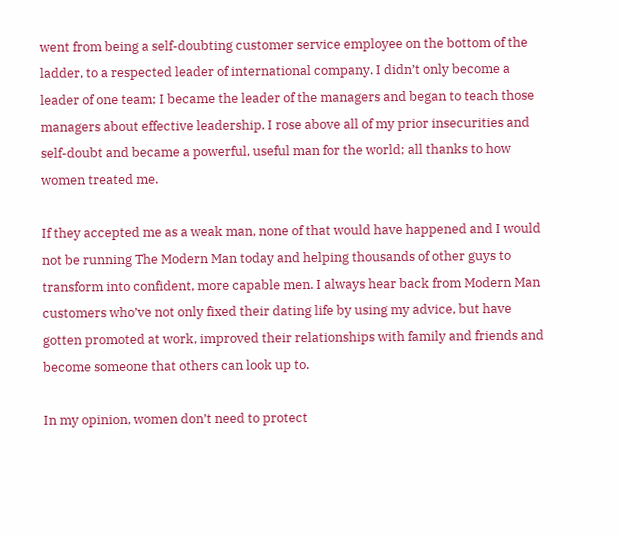went from being a self-doubting customer service employee on the bottom of the ladder, to a respected leader of international company. I didn’t only become a leader of one team; I became the leader of the managers and began to teach those managers about effective leadership. I rose above all of my prior insecurities and self-doubt and became a powerful, useful man for the world; all thanks to how women treated me.

If they accepted me as a weak man, none of that would have happened and I would not be running The Modern Man today and helping thousands of other guys to transform into confident, more capable men. I always hear back from Modern Man customers who’ve not only fixed their dating life by using my advice, but have gotten promoted at work, improved their relationships with family and friends and become someone that others can look up to.

In my opinion, women don’t need to protect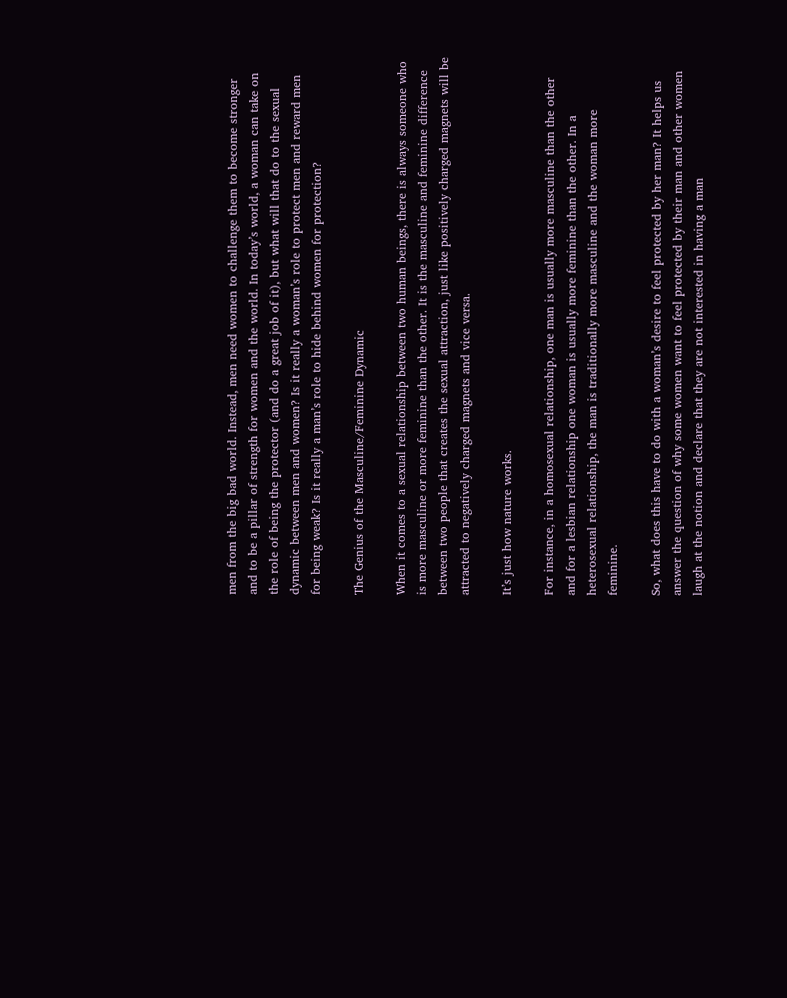men from the big bad world. Instead, men need women to challenge them to become stronger and to be a pillar of strength for women and the world. In today’s world, a woman can take on the role of being the protector (and do a great job of it), but what will that do to the sexual dynamic between men and women? Is it really a woman’s role to protect men and reward men for being weak? Is it really a man’s role to hide behind women for protection?

The Genius of the Masculine/Feminine Dynamic

When it comes to a sexual relationship between two human beings, there is always someone who is more masculine or more feminine than the other. It is the masculine and feminine difference between two people that creates the sexual attraction, just like positively charged magnets will be attracted to negatively charged magnets and vice versa.

It’s just how nature works.

For instance, in a homosexual relationship, one man is usually more masculine than the other and for a lesbian relationship one woman is usually more feminine than the other. In a heterosexual relationship, the man is traditionally more masculine and the woman more feminine.

So, what does this have to do with a woman’s desire to feel protected by her man? It helps us answer the question of why some women want to feel protected by their man and other women laugh at the notion and declare that they are not interested in having a man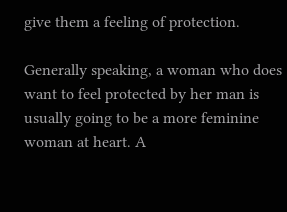give them a feeling of protection.

Generally speaking, a woman who does want to feel protected by her man is usually going to be a more feminine woman at heart. A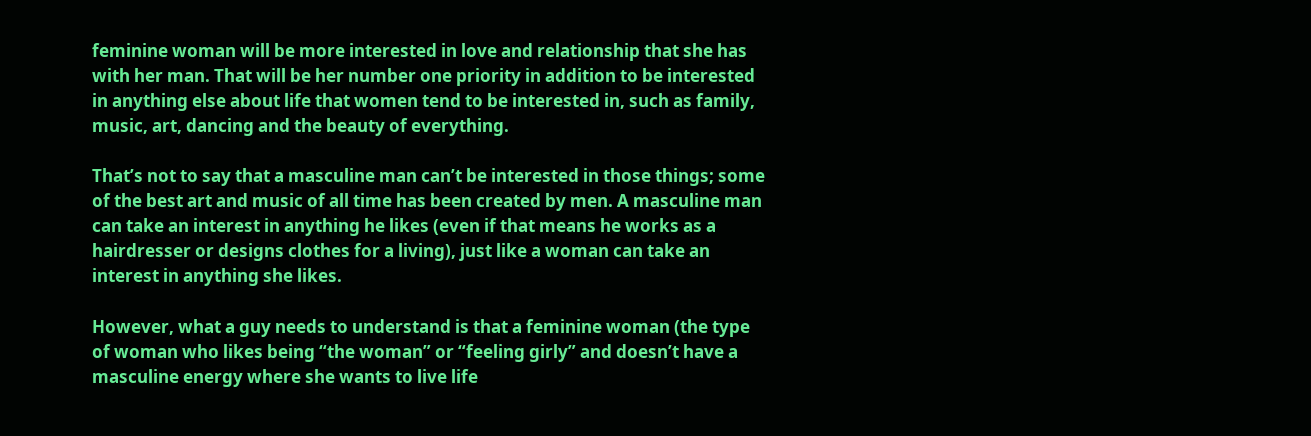feminine woman will be more interested in love and relationship that she has with her man. That will be her number one priority in addition to be interested in anything else about life that women tend to be interested in, such as family, music, art, dancing and the beauty of everything.

That’s not to say that a masculine man can’t be interested in those things; some of the best art and music of all time has been created by men. A masculine man can take an interest in anything he likes (even if that means he works as a hairdresser or designs clothes for a living), just like a woman can take an interest in anything she likes.

However, what a guy needs to understand is that a feminine woman (the type of woman who likes being “the woman” or “feeling girly” and doesn’t have a masculine energy where she wants to live life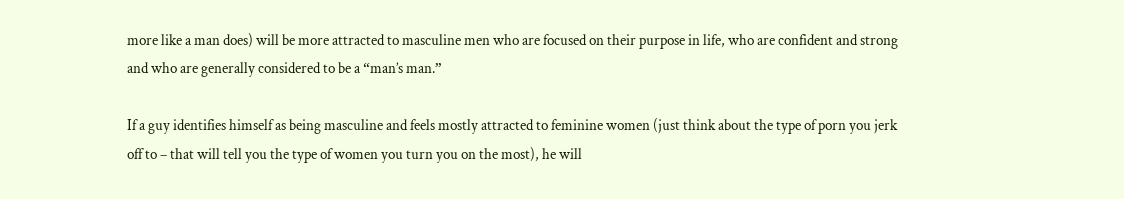more like a man does) will be more attracted to masculine men who are focused on their purpose in life, who are confident and strong and who are generally considered to be a “man’s man.”

If a guy identifies himself as being masculine and feels mostly attracted to feminine women (just think about the type of porn you jerk off to – that will tell you the type of women you turn you on the most), he will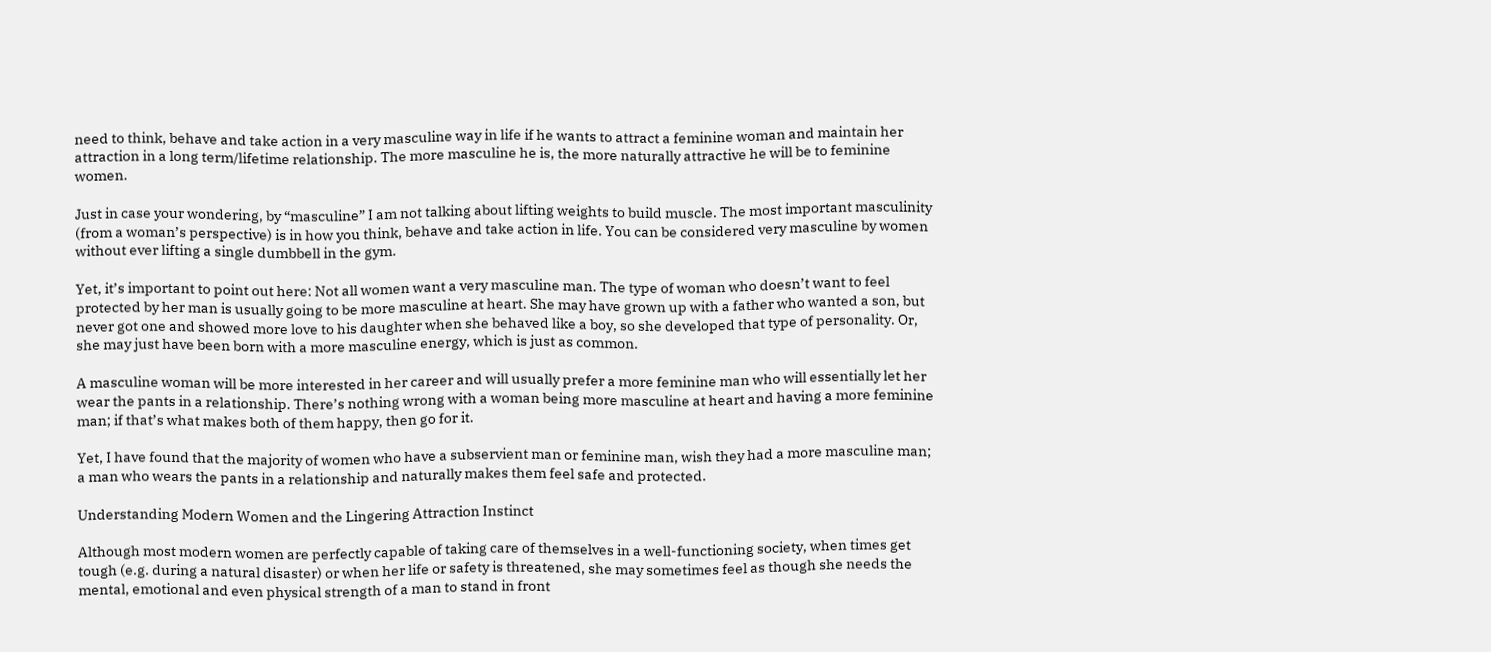need to think, behave and take action in a very masculine way in life if he wants to attract a feminine woman and maintain her attraction in a long term/lifetime relationship. The more masculine he is, the more naturally attractive he will be to feminine women.

Just in case your wondering, by “masculine” I am not talking about lifting weights to build muscle. The most important masculinity (from a woman’s perspective) is in how you think, behave and take action in life. You can be considered very masculine by women without ever lifting a single dumbbell in the gym.

Yet, it’s important to point out here: Not all women want a very masculine man. The type of woman who doesn’t want to feel protected by her man is usually going to be more masculine at heart. She may have grown up with a father who wanted a son, but never got one and showed more love to his daughter when she behaved like a boy, so she developed that type of personality. Or, she may just have been born with a more masculine energy, which is just as common.

A masculine woman will be more interested in her career and will usually prefer a more feminine man who will essentially let her wear the pants in a relationship. There’s nothing wrong with a woman being more masculine at heart and having a more feminine man; if that’s what makes both of them happy, then go for it.

Yet, I have found that the majority of women who have a subservient man or feminine man, wish they had a more masculine man; a man who wears the pants in a relationship and naturally makes them feel safe and protected.

Understanding Modern Women and the Lingering Attraction Instinct

Although most modern women are perfectly capable of taking care of themselves in a well-functioning society, when times get tough (e.g. during a natural disaster) or when her life or safety is threatened, she may sometimes feel as though she needs the mental, emotional and even physical strength of a man to stand in front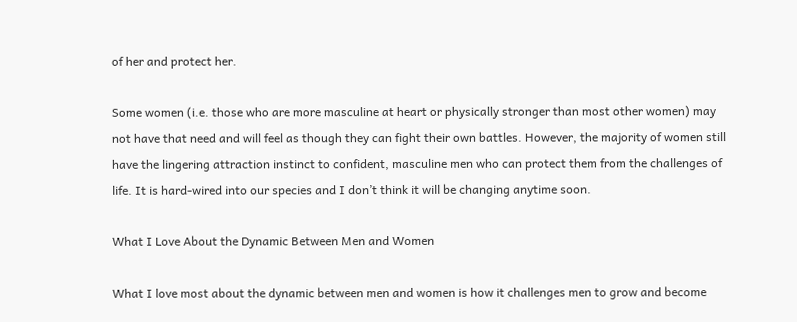of her and protect her.

Some women (i.e. those who are more masculine at heart or physically stronger than most other women) may not have that need and will feel as though they can fight their own battles. However, the majority of women still have the lingering attraction instinct to confident, masculine men who can protect them from the challenges of life. It is hard-wired into our species and I don’t think it will be changing anytime soon.

What I Love About the Dynamic Between Men and Women

What I love most about the dynamic between men and women is how it challenges men to grow and become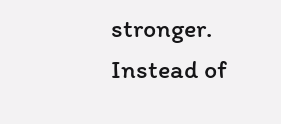stronger. Instead of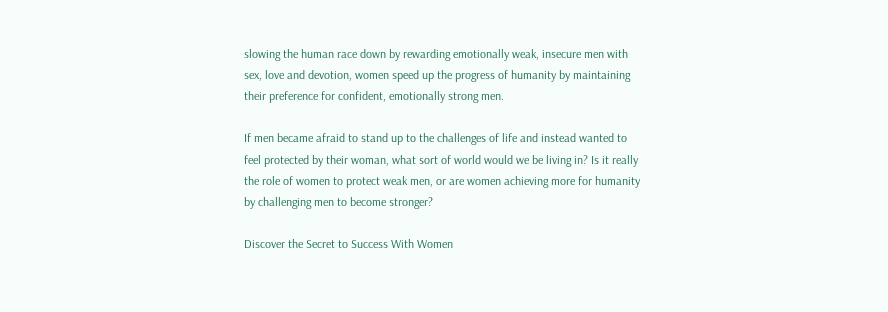slowing the human race down by rewarding emotionally weak, insecure men with sex, love and devotion, women speed up the progress of humanity by maintaining their preference for confident, emotionally strong men.

If men became afraid to stand up to the challenges of life and instead wanted to feel protected by their woman, what sort of world would we be living in? Is it really the role of women to protect weak men, or are women achieving more for humanity by challenging men to become stronger?

Discover the Secret to Success With Women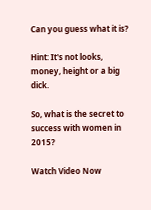Can you guess what it is?

Hint: It's not looks, money, height or a big dick.

So, what is the secret to success with women in 2015?

Watch Video Now